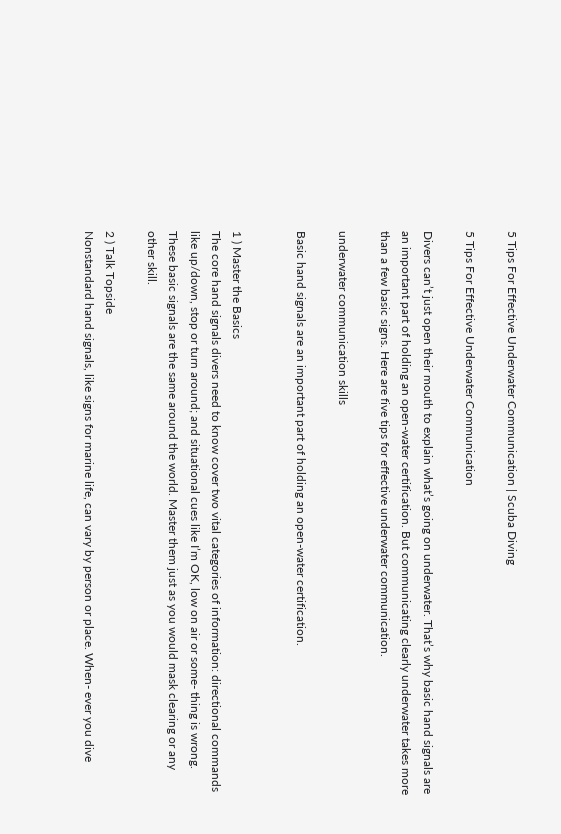5 Tips For Effective Underwater Communication | Scuba Diving

5 Tips For Effective Underwater Communication

Divers can’t just open their mouth to explain what’s going on underwater. That’s why basic hand signals are an important part of holding an open-water certification. But communicating clearly underwater takes more than a few basic signs. Here are five tips for effective underwater communication.

underwater communication skills

Basic hand signals are an important part of holding an open-water certification.


1 ) Master the Basics
The core hand signals divers need to know cover two vital categories of information: directional commands like up/down, stop or turn around; and situational cues like I’m OK, low on air or some- thing is wrong. These basic signals are the same around the world. Master them just as you would mask clearing or any other skill.

2 ) Talk Topside
Nonstandard hand signals, like signs for marine life, can vary by person or place. When- ever you dive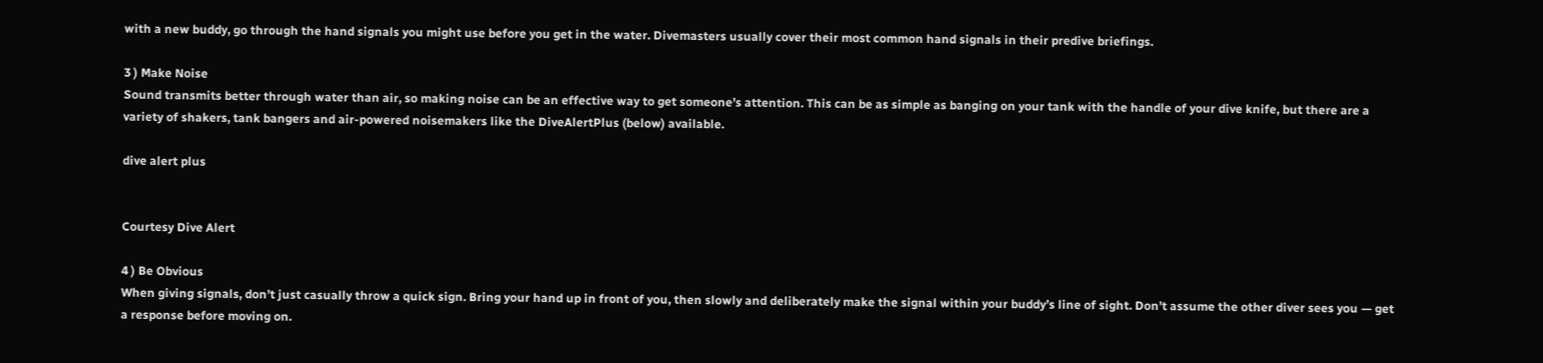with a new buddy, go through the hand signals you might use before you get in the water. Divemasters usually cover their most common hand signals in their predive briefings.

3 ) Make Noise
Sound transmits better through water than air, so making noise can be an effective way to get someone’s attention. This can be as simple as banging on your tank with the handle of your dive knife, but there are a variety of shakers, tank bangers and air-powered noisemakers like the DiveAlertPlus (below) available.

dive alert plus


Courtesy Dive Alert

4 ) Be Obvious
When giving signals, don’t just casually throw a quick sign. Bring your hand up in front of you, then slowly and deliberately make the signal within your buddy’s line of sight. Don’t assume the other diver sees you — get a response before moving on.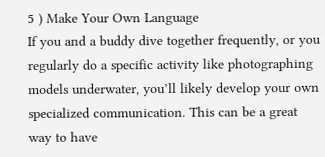5 ) Make Your Own Language
If you and a buddy dive together frequently, or you regularly do a specific activity like photographing models underwater, you’ll likely develop your own specialized communication. This can be a great way to have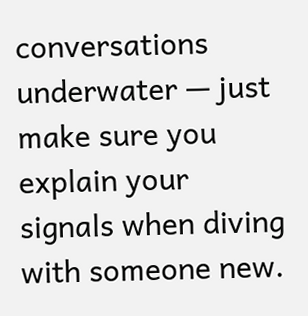conversations underwater — just make sure you explain your signals when diving with someone new.